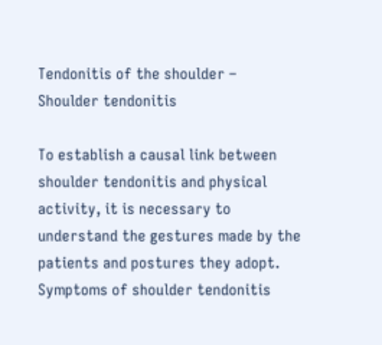Tendonitis of the shoulder – Shoulder tendonitis

To establish a causal link between shoulder tendonitis and physical activity, it is necessary to understand the gestures made by the patients and postures they adopt. Symptoms of shoulder tendonitis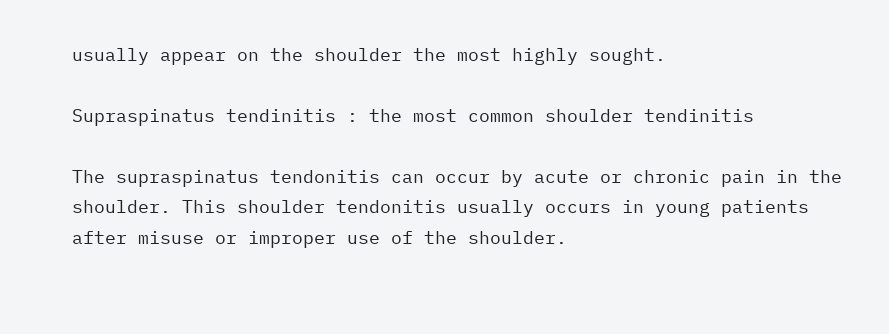usually appear on the shoulder the most highly sought.

Supraspinatus tendinitis : the most common shoulder tendinitis

The supraspinatus tendonitis can occur by acute or chronic pain in the shoulder. This shoulder tendonitis usually occurs in young patients after misuse or improper use of the shoulder.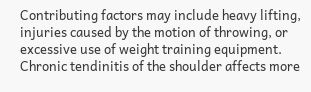Contributing factors may include heavy lifting, injuries caused by the motion of throwing, or excessive use of weight training equipment.
Chronic tendinitis of the shoulder affects more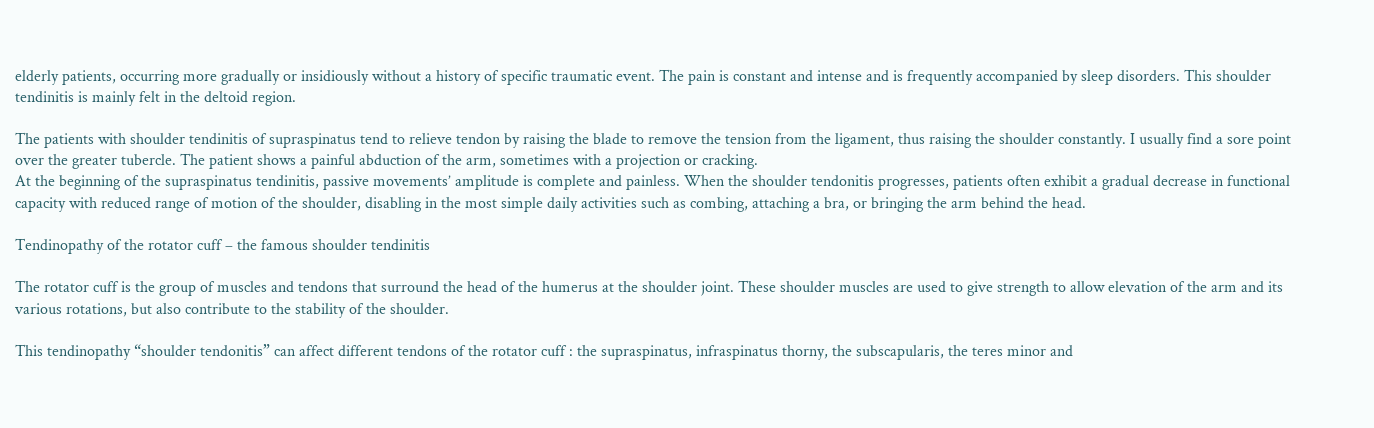elderly patients, occurring more gradually or insidiously without a history of specific traumatic event. The pain is constant and intense and is frequently accompanied by sleep disorders. This shoulder tendinitis is mainly felt in the deltoid region.

The patients with shoulder tendinitis of supraspinatus tend to relieve tendon by raising the blade to remove the tension from the ligament, thus raising the shoulder constantly. I usually find a sore point over the greater tubercle. The patient shows a painful abduction of the arm, sometimes with a projection or cracking.
At the beginning of the supraspinatus tendinitis, passive movements’ amplitude is complete and painless. When the shoulder tendonitis progresses, patients often exhibit a gradual decrease in functional capacity with reduced range of motion of the shoulder, disabling in the most simple daily activities such as combing, attaching a bra, or bringing the arm behind the head.

Tendinopathy of the rotator cuff – the famous shoulder tendinitis

The rotator cuff is the group of muscles and tendons that surround the head of the humerus at the shoulder joint. These shoulder muscles are used to give strength to allow elevation of the arm and its various rotations, but also contribute to the stability of the shoulder.

This tendinopathy “shoulder tendonitis” can affect different tendons of the rotator cuff : the supraspinatus, infraspinatus thorny, the subscapularis, the teres minor and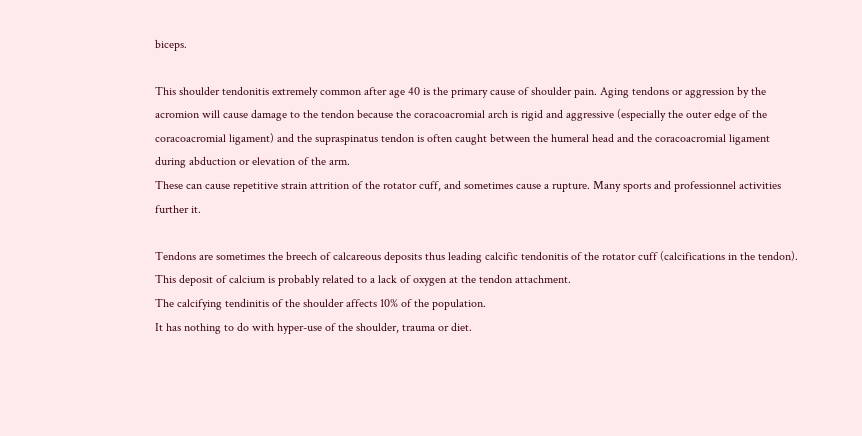biceps.

This shoulder tendonitis extremely common after age 40 is the primary cause of shoulder pain. Aging tendons or aggression by the acromion will cause damage to the tendon because the coracoacromial arch is rigid and aggressive (especially the outer edge of the coracoacromial ligament) and the supraspinatus tendon is often caught between the humeral head and the coracoacromial ligament during abduction or elevation of the arm.
These can cause repetitive strain attrition of the rotator cuff, and sometimes cause a rupture. Many sports and professionnel activities further it.

Tendons are sometimes the breech of calcareous deposits thus leading calcific tendonitis of the rotator cuff (calcifications in the tendon). This deposit of calcium is probably related to a lack of oxygen at the tendon attachment.
The calcifying tendinitis of the shoulder affects 10% of the population.
It has nothing to do with hyper-use of the shoulder, trauma or diet.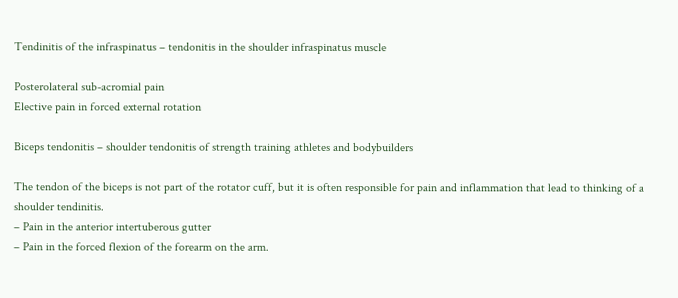Tendinitis of the infraspinatus – tendonitis in the shoulder infraspinatus muscle

Posterolateral sub-acromial pain
Elective pain in forced external rotation

Biceps tendonitis – shoulder tendonitis of strength training athletes and bodybuilders

The tendon of the biceps is not part of the rotator cuff, but it is often responsible for pain and inflammation that lead to thinking of a shoulder tendinitis.
– Pain in the anterior intertuberous gutter
– Pain in the forced flexion of the forearm on the arm.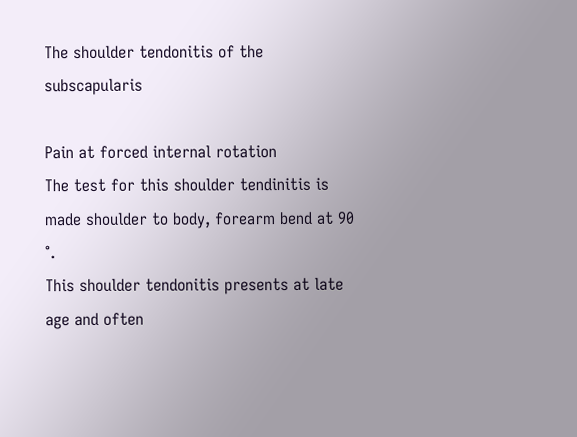The shoulder tendonitis of the subscapularis

Pain at forced internal rotation
The test for this shoulder tendinitis is made shoulder to body, forearm bend at 90 °.
This shoulder tendonitis presents at late age and often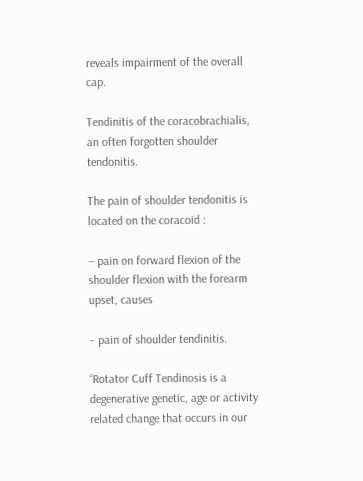reveals impairment of the overall cap.

Tendinitis of the coracobrachialis, an often forgotten shoulder tendonitis.

The pain of shoulder tendonitis is located on the coracoid :

– pain on forward flexion of the shoulder flexion with the forearm upset, causes

– pain of shoulder tendinitis.

“Rotator Cuff Tendinosis is a degenerative genetic, age or activity related change that occurs in our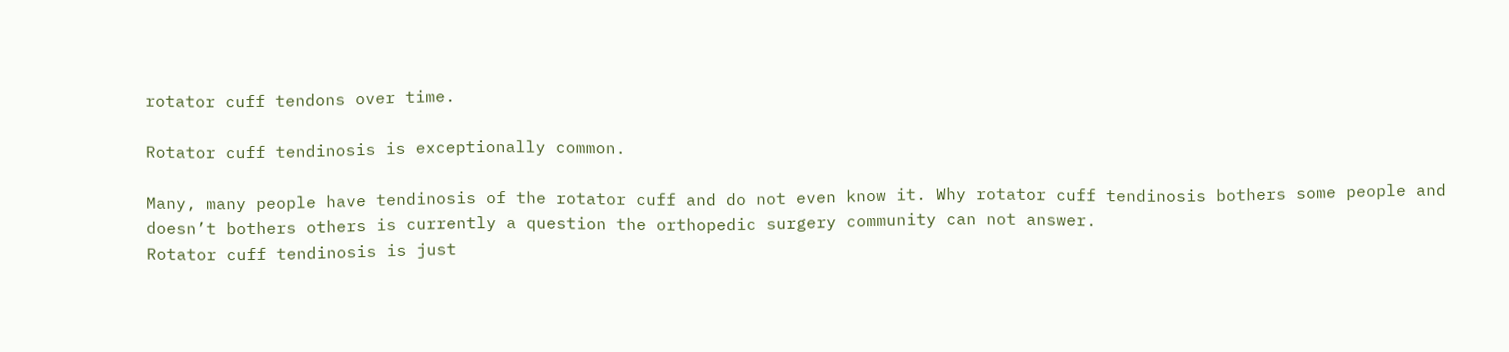rotator cuff tendons over time.

Rotator cuff tendinosis is exceptionally common.

Many, many people have tendinosis of the rotator cuff and do not even know it. Why rotator cuff tendinosis bothers some people and doesn’t bothers others is currently a question the orthopedic surgery community can not answer.
Rotator cuff tendinosis is just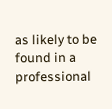as likely to be found in a professional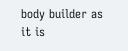body builder as it is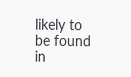likely to be found in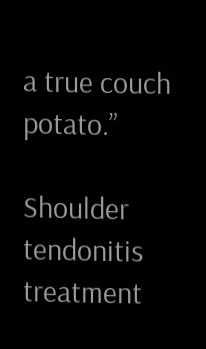a true couch potato.”

Shoulder tendonitis treatment